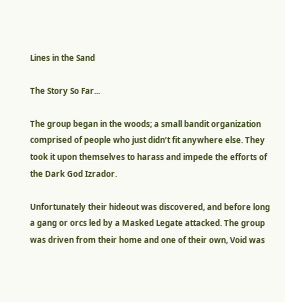Lines in the Sand

The Story So Far...

The group began in the woods; a small bandit organization comprised of people who just didn’t fit anywhere else. They took it upon themselves to harass and impede the efforts of the Dark God Izrador.

Unfortunately their hideout was discovered, and before long a gang or orcs led by a Masked Legate attacked. The group was driven from their home and one of their own, Void was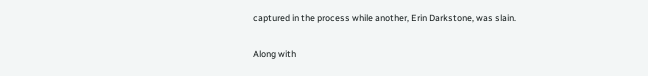captured in the process while another, Erin Darkstone, was slain.

Along with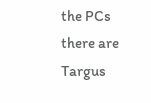the PCs there are Targus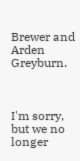Brewer and Arden Greyburn.



I'm sorry, but we no longer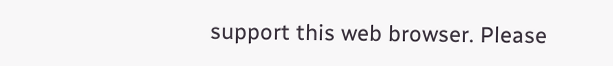support this web browser. Please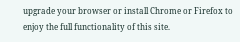upgrade your browser or install Chrome or Firefox to enjoy the full functionality of this site.